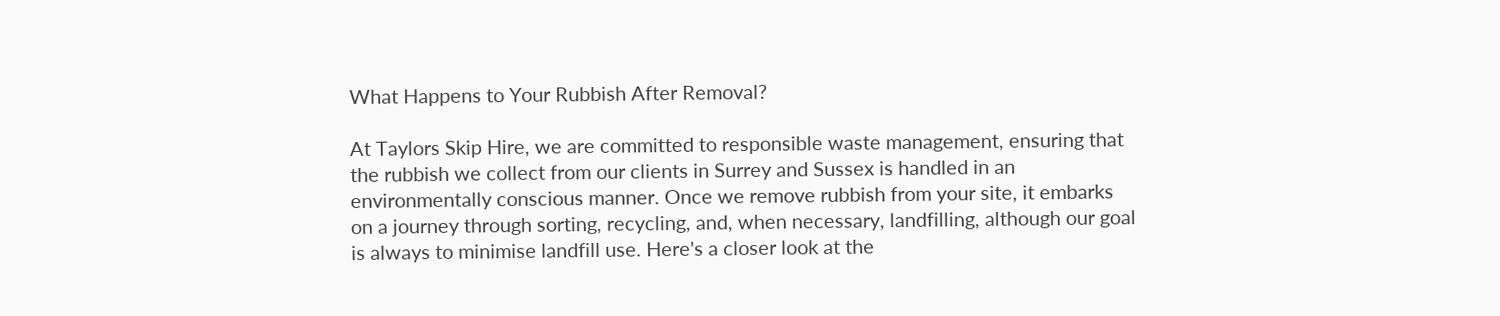What Happens to Your Rubbish After Removal?

At Taylors Skip Hire, we are committed to responsible waste management, ensuring that the rubbish we collect from our clients in Surrey and Sussex is handled in an environmentally conscious manner. Once we remove rubbish from your site, it embarks on a journey through sorting, recycling, and, when necessary, landfilling, although our goal is always to minimise landfill use. Here's a closer look at the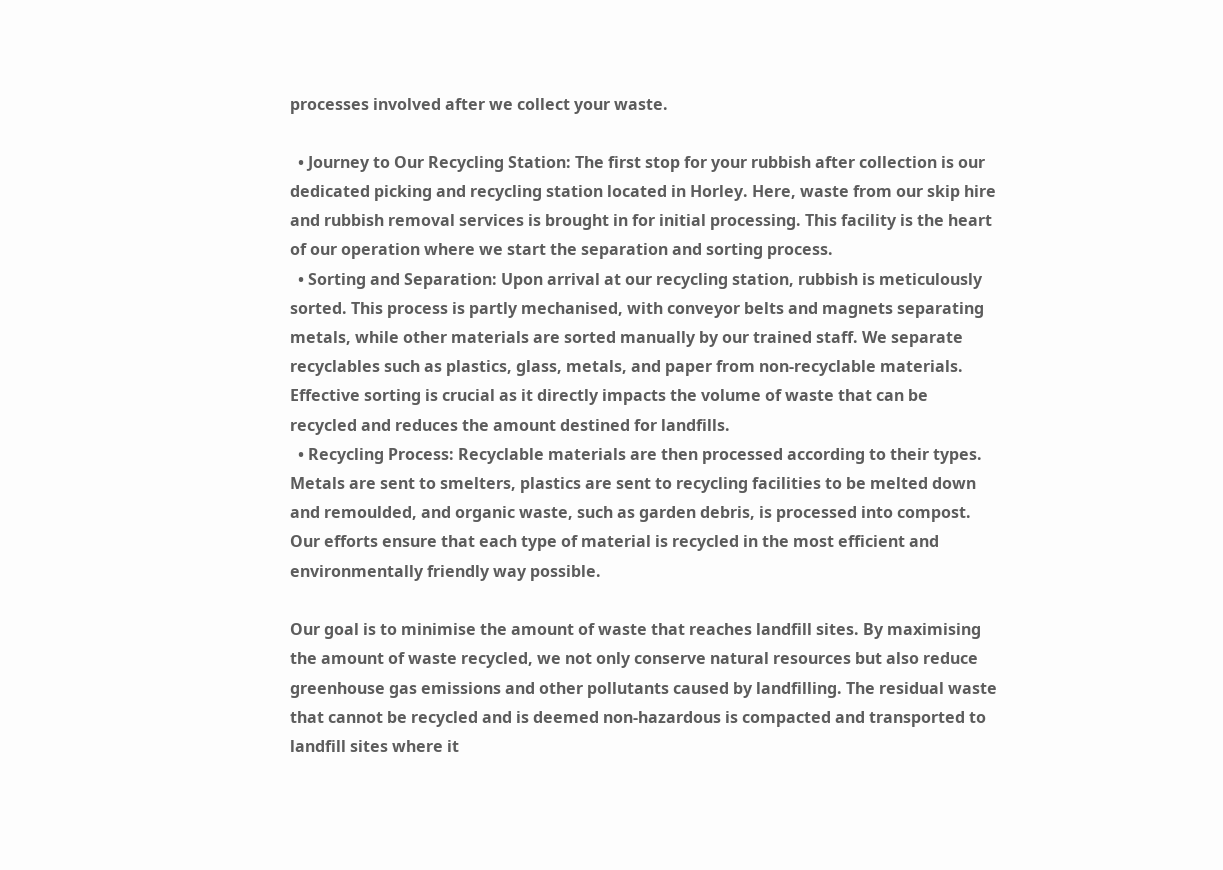processes involved after we collect your waste.

  • Journey to Our Recycling Station: The first stop for your rubbish after collection is our dedicated picking and recycling station located in Horley. Here, waste from our skip hire and rubbish removal services is brought in for initial processing. This facility is the heart of our operation where we start the separation and sorting process.
  • Sorting and Separation: Upon arrival at our recycling station, rubbish is meticulously sorted. This process is partly mechanised, with conveyor belts and magnets separating metals, while other materials are sorted manually by our trained staff. We separate recyclables such as plastics, glass, metals, and paper from non-recyclable materials. Effective sorting is crucial as it directly impacts the volume of waste that can be recycled and reduces the amount destined for landfills.
  • Recycling Process: Recyclable materials are then processed according to their types. Metals are sent to smelters, plastics are sent to recycling facilities to be melted down and remoulded, and organic waste, such as garden debris, is processed into compost. Our efforts ensure that each type of material is recycled in the most efficient and environmentally friendly way possible.

Our goal is to minimise the amount of waste that reaches landfill sites. By maximising the amount of waste recycled, we not only conserve natural resources but also reduce greenhouse gas emissions and other pollutants caused by landfilling. The residual waste that cannot be recycled and is deemed non-hazardous is compacted and transported to landfill sites where it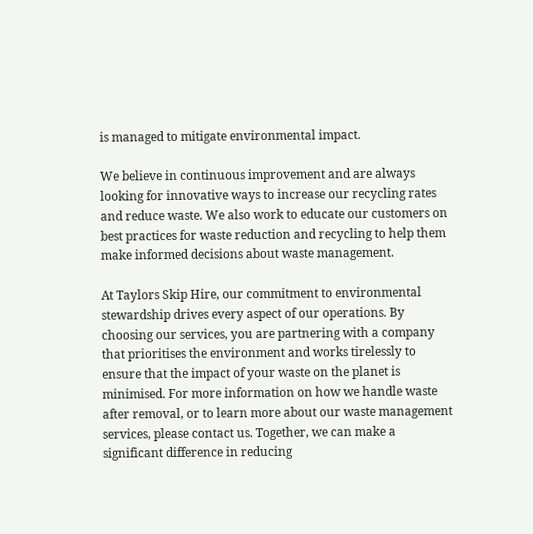is managed to mitigate environmental impact.

We believe in continuous improvement and are always looking for innovative ways to increase our recycling rates and reduce waste. We also work to educate our customers on best practices for waste reduction and recycling to help them make informed decisions about waste management.

At Taylors Skip Hire, our commitment to environmental stewardship drives every aspect of our operations. By choosing our services, you are partnering with a company that prioritises the environment and works tirelessly to ensure that the impact of your waste on the planet is minimised. For more information on how we handle waste after removal, or to learn more about our waste management services, please contact us. Together, we can make a significant difference in reducing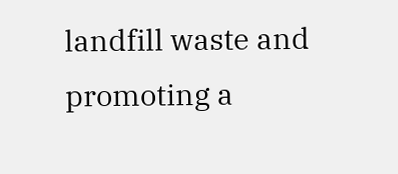landfill waste and promoting a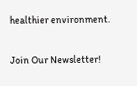healthier environment.

Join Our Newsletter!